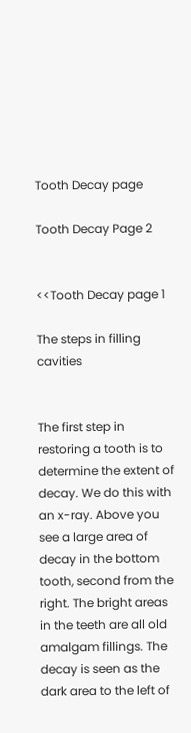Tooth Decay page

Tooth Decay Page 2


<<Tooth Decay page 1

The steps in filling cavities


The first step in restoring a tooth is to determine the extent of decay. We do this with an x-ray. Above you see a large area of decay in the bottom tooth, second from the right. The bright areas in the teeth are all old amalgam fillings. The decay is seen as the dark area to the left of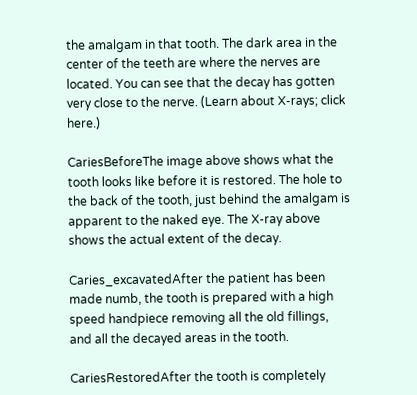the amalgam in that tooth. The dark area in the center of the teeth are where the nerves are located. You can see that the decay has gotten very close to the nerve. (Learn about X-rays; click here.)

CariesBeforeThe image above shows what the tooth looks like before it is restored. The hole to the back of the tooth, just behind the amalgam is apparent to the naked eye. The X-ray above shows the actual extent of the decay.

Caries_excavatedAfter the patient has been made numb, the tooth is prepared with a high speed handpiece removing all the old fillings, and all the decayed areas in the tooth.

CariesRestoredAfter the tooth is completely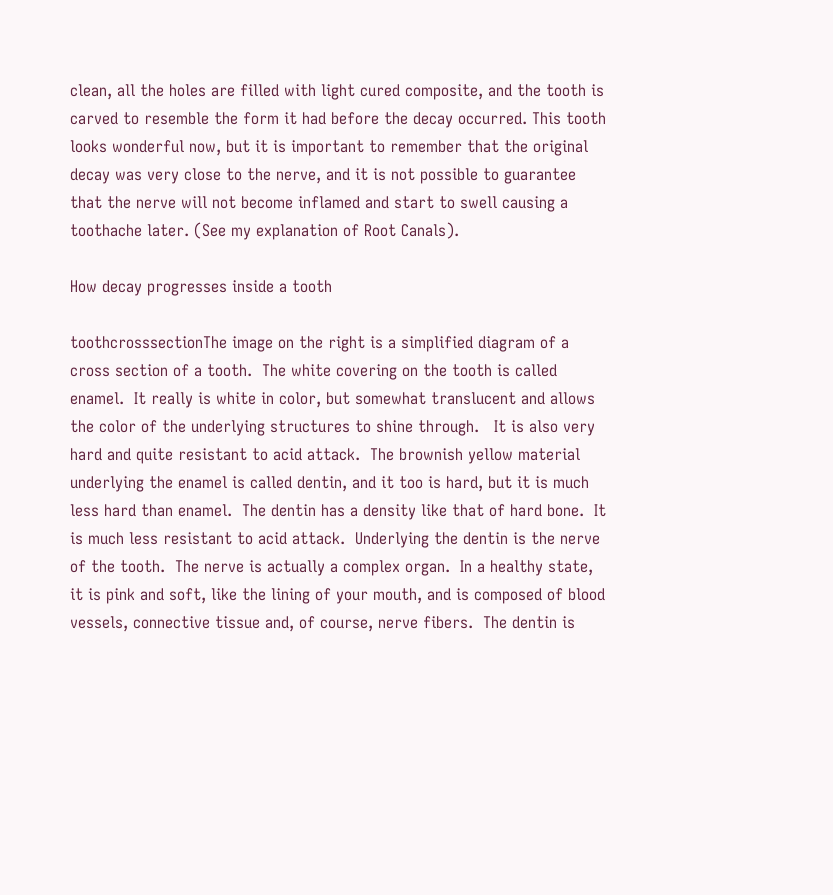clean, all the holes are filled with light cured composite, and the tooth is carved to resemble the form it had before the decay occurred. This tooth looks wonderful now, but it is important to remember that the original decay was very close to the nerve, and it is not possible to guarantee that the nerve will not become inflamed and start to swell causing a toothache later. (See my explanation of Root Canals).

How decay progresses inside a tooth

toothcrosssectionThe image on the right is a simplified diagram of a cross section of a tooth.  The white covering on the tooth is called enamel.  It really is white in color, but somewhat translucent and allows the color of the underlying structures to shine through.   It is also very hard and quite resistant to acid attack.  The brownish yellow material underlying the enamel is called dentin, and it too is hard, but it is much less hard than enamel.  The dentin has a density like that of hard bone.  It is much less resistant to acid attack.  Underlying the dentin is the nerve of the tooth.  The nerve is actually a complex organ.  In a healthy state, it is pink and soft, like the lining of your mouth, and is composed of blood vessels, connective tissue and, of course, nerve fibers.  The dentin is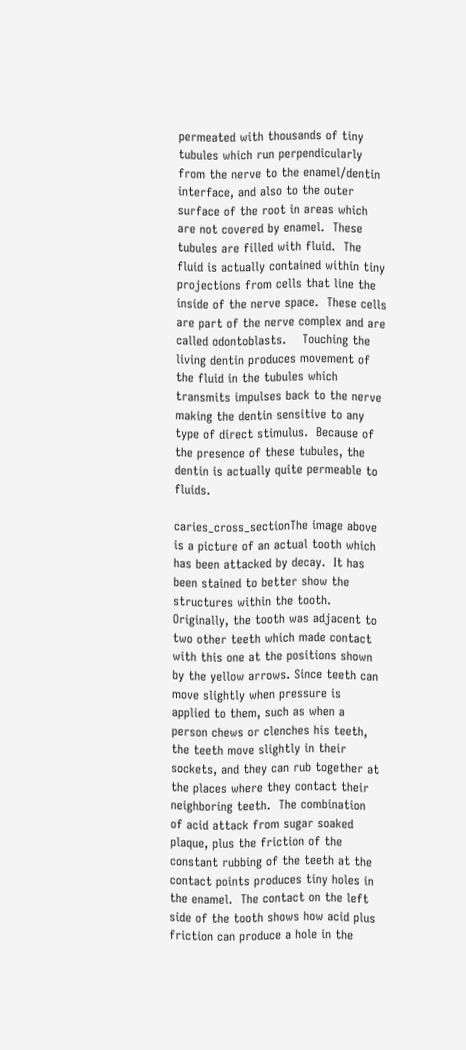permeated with thousands of tiny tubules which run perpendicularly from the nerve to the enamel/dentin interface, and also to the outer surface of the root in areas which are not covered by enamel.  These tubules are filled with fluid.  The fluid is actually contained within tiny projections from cells that line the inside of the nerve space.  These cells are part of the nerve complex and are called odontoblasts.    Touching the living dentin produces movement of the fluid in the tubules which transmits impulses back to the nerve making the dentin sensitive to any type of direct stimulus.  Because of the presence of these tubules, the dentin is actually quite permeable to fluids.

caries_cross_sectionThe image above is a picture of an actual tooth which has been attacked by decay.  It has been stained to better show the structures within the tooth.  Originally, the tooth was adjacent to two other teeth which made contact with this one at the positions shown by the yellow arrows. Since teeth can move slightly when pressure is applied to them, such as when a person chews or clenches his teeth, the teeth move slightly in their sockets, and they can rub together at the places where they contact their neighboring teeth.  The combination of acid attack from sugar soaked plaque, plus the friction of the constant rubbing of the teeth at the contact points produces tiny holes in the enamel.  The contact on the left side of the tooth shows how acid plus friction can produce a hole in the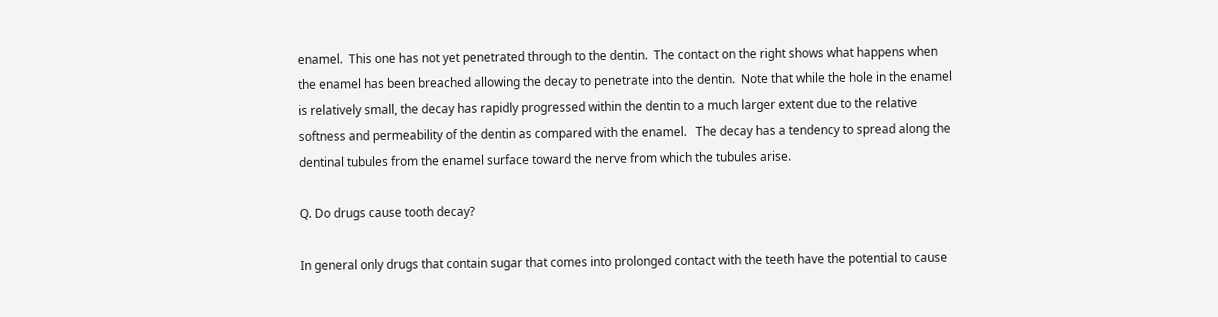enamel.  This one has not yet penetrated through to the dentin.  The contact on the right shows what happens when the enamel has been breached allowing the decay to penetrate into the dentin.  Note that while the hole in the enamel is relatively small, the decay has rapidly progressed within the dentin to a much larger extent due to the relative softness and permeability of the dentin as compared with the enamel.   The decay has a tendency to spread along the dentinal tubules from the enamel surface toward the nerve from which the tubules arise.

Q. Do drugs cause tooth decay?

In general only drugs that contain sugar that comes into prolonged contact with the teeth have the potential to cause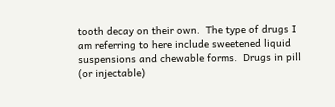tooth decay on their own.  The type of drugs I am referring to here include sweetened liquid suspensions and chewable forms.  Drugs in pill (or injectable)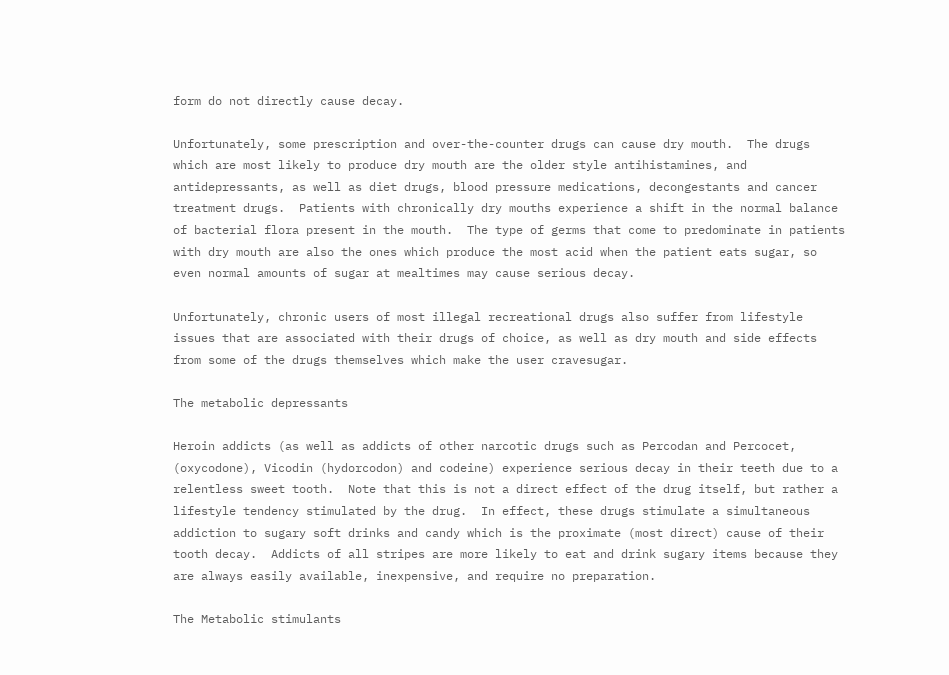form do not directly cause decay.

Unfortunately, some prescription and over-the-counter drugs can cause dry mouth.  The drugs which are most likely to produce dry mouth are the older style antihistamines, and antidepressants, as well as diet drugs, blood pressure medications, decongestants and cancer treatment drugs.  Patients with chronically dry mouths experience a shift in the normal balance of bacterial flora present in the mouth.  The type of germs that come to predominate in patients with dry mouth are also the ones which produce the most acid when the patient eats sugar, so even normal amounts of sugar at mealtimes may cause serious decay.

Unfortunately, chronic users of most illegal recreational drugs also suffer from lifestyle issues that are associated with their drugs of choice, as well as dry mouth and side effects from some of the drugs themselves which make the user cravesugar.

The metabolic depressants

Heroin addicts (as well as addicts of other narcotic drugs such as Percodan and Percocet, (oxycodone), Vicodin (hydorcodon) and codeine) experience serious decay in their teeth due to a relentless sweet tooth.  Note that this is not a direct effect of the drug itself, but rather a lifestyle tendency stimulated by the drug.  In effect, these drugs stimulate a simultaneous addiction to sugary soft drinks and candy which is the proximate (most direct) cause of their tooth decay.  Addicts of all stripes are more likely to eat and drink sugary items because they are always easily available, inexpensive, and require no preparation.

The Metabolic stimulants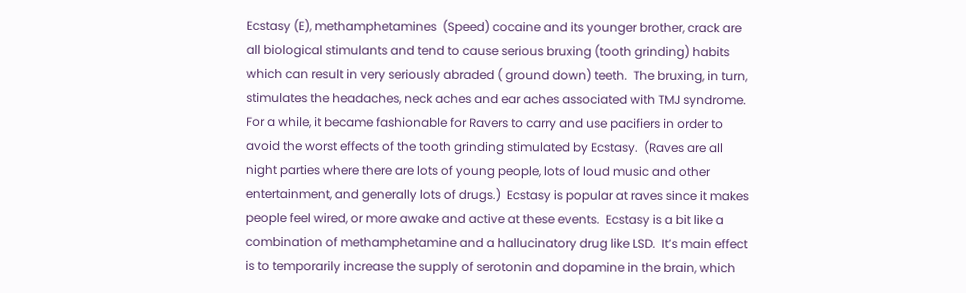Ecstasy (E), methamphetamines  (Speed) cocaine and its younger brother, crack are all biological stimulants and tend to cause serious bruxing (tooth grinding) habits which can result in very seriously abraded ( ground down) teeth.  The bruxing, in turn, stimulates the headaches, neck aches and ear aches associated with TMJ syndrome.  For a while, it became fashionable for Ravers to carry and use pacifiers in order to avoid the worst effects of the tooth grinding stimulated by Ecstasy.  (Raves are all night parties where there are lots of young people, lots of loud music and other entertainment, and generally lots of drugs.)  Ecstasy is popular at raves since it makes people feel wired, or more awake and active at these events.  Ecstasy is a bit like a combination of methamphetamine and a hallucinatory drug like LSD.  It’s main effect is to temporarily increase the supply of serotonin and dopamine in the brain, which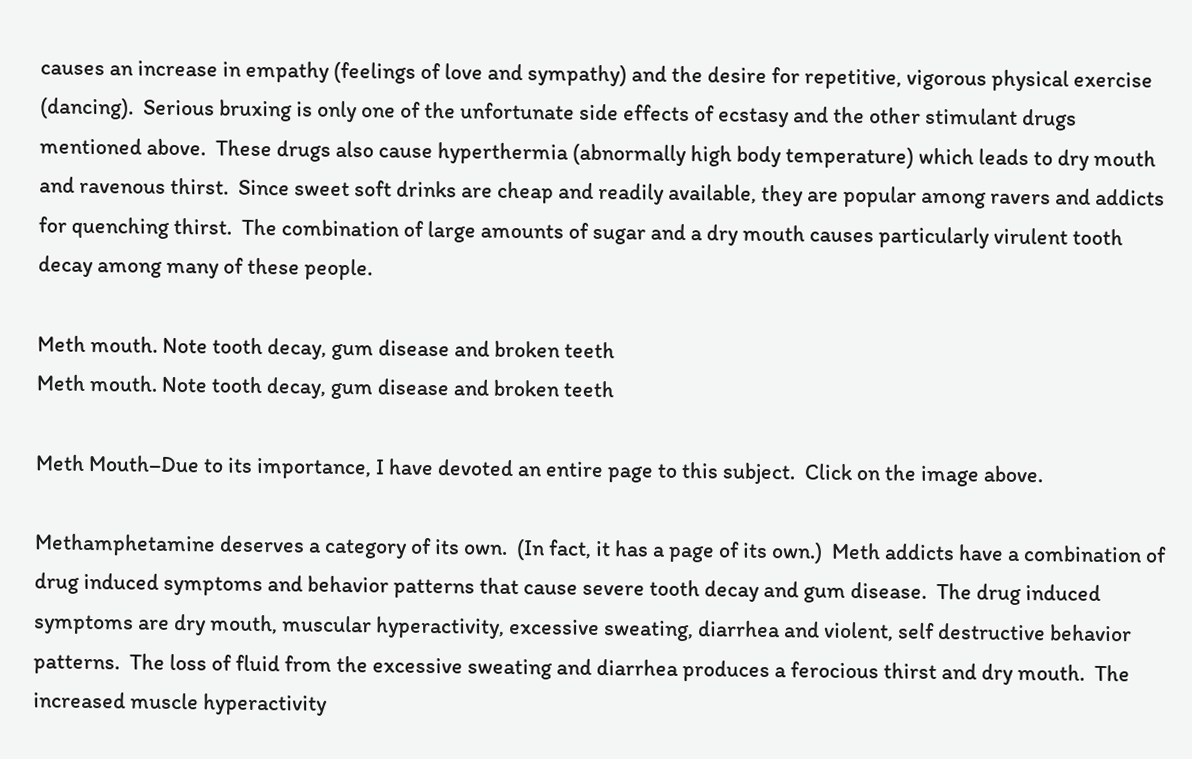causes an increase in empathy (feelings of love and sympathy) and the desire for repetitive, vigorous physical exercise (dancing).  Serious bruxing is only one of the unfortunate side effects of ecstasy and the other stimulant drugs mentioned above.  These drugs also cause hyperthermia (abnormally high body temperature) which leads to dry mouth and ravenous thirst.  Since sweet soft drinks are cheap and readily available, they are popular among ravers and addicts for quenching thirst.  The combination of large amounts of sugar and a dry mouth causes particularly virulent tooth decay among many of these people.

Meth mouth. Note tooth decay, gum disease and broken teeth
Meth mouth. Note tooth decay, gum disease and broken teeth

Meth Mouth–Due to its importance, I have devoted an entire page to this subject.  Click on the image above.

Methamphetamine deserves a category of its own.  (In fact, it has a page of its own.)  Meth addicts have a combination of drug induced symptoms and behavior patterns that cause severe tooth decay and gum disease.  The drug induced symptoms are dry mouth, muscular hyperactivity, excessive sweating, diarrhea and violent, self destructive behavior patterns.  The loss of fluid from the excessive sweating and diarrhea produces a ferocious thirst and dry mouth.  The increased muscle hyperactivity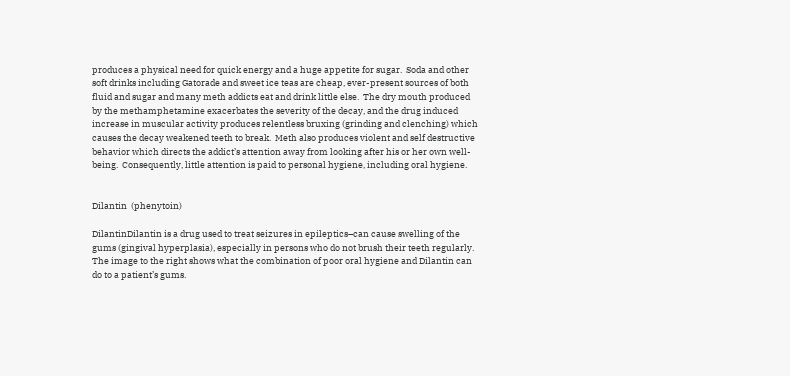produces a physical need for quick energy and a huge appetite for sugar.  Soda and other soft drinks including Gatorade and sweet ice teas are cheap, ever-present sources of both fluid and sugar and many meth addicts eat and drink little else.  The dry mouth produced by the methamphetamine exacerbates the severity of the decay, and the drug induced increase in muscular activity produces relentless bruxing (grinding and clenching) which causes the decay weakened teeth to break.  Meth also produces violent and self destructive behavior which directs the addict’s attention away from looking after his or her own well-being.  Consequently, little attention is paid to personal hygiene, including oral hygiene.


Dilantin  (phenytoin)

DilantinDilantin is a drug used to treat seizures in epileptics–can cause swelling of the gums (gingival hyperplasia), especially in persons who do not brush their teeth regularly.  The image to the right shows what the combination of poor oral hygiene and Dilantin can do to a patient’s gums.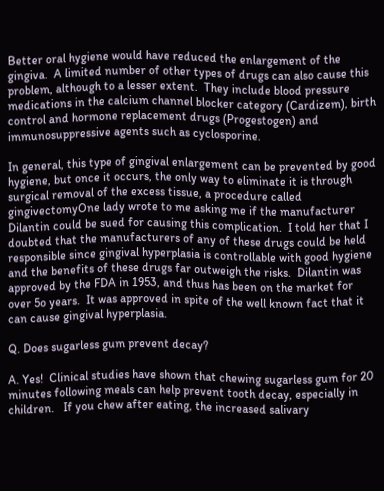Better oral hygiene would have reduced the enlargement of the gingiva.  A limited number of other types of drugs can also cause this problem, although to a lesser extent.  They include blood pressure medications in the calcium channel blocker category (Cardizem), birth control and hormone replacement drugs (Progestogen) and immunosuppressive agents such as cyclosporine.

In general, this type of gingival enlargement can be prevented by good hygiene, but once it occurs, the only way to eliminate it is through surgical removal of the excess tissue, a procedure called gingivectomyOne lady wrote to me asking me if the manufacturer Dilantin could be sued for causing this complication.  I told her that I doubted that the manufacturers of any of these drugs could be held responsible since gingival hyperplasia is controllable with good hygiene and the benefits of these drugs far outweigh the risks.  Dilantin was approved by the FDA in 1953, and thus has been on the market for over 5o years.  It was approved in spite of the well known fact that it can cause gingival hyperplasia.

Q. Does sugarless gum prevent decay?

A. Yes!  Clinical studies have shown that chewing sugarless gum for 20 minutes following meals can help prevent tooth decay, especially in children.   If you chew after eating, the increased salivary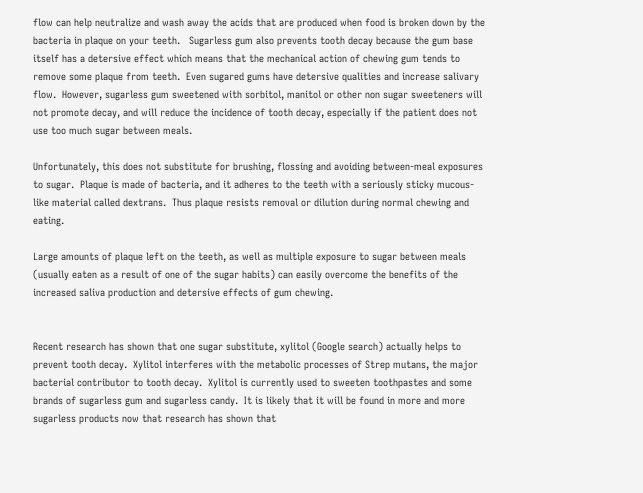flow can help neutralize and wash away the acids that are produced when food is broken down by the bacteria in plaque on your teeth.   Sugarless gum also prevents tooth decay because the gum base itself has a detersive effect which means that the mechanical action of chewing gum tends to remove some plaque from teeth.  Even sugared gums have detersive qualities and increase salivary flow.  However, sugarless gum sweetened with sorbitol, manitol or other non sugar sweeteners will not promote decay, and will reduce the incidence of tooth decay, especially if the patient does not use too much sugar between meals.

Unfortunately, this does not substitute for brushing, flossing and avoiding between-meal exposures to sugar.  Plaque is made of bacteria, and it adheres to the teeth with a seriously sticky mucous-like material called dextrans.  Thus plaque resists removal or dilution during normal chewing and eating.

Large amounts of plaque left on the teeth, as well as multiple exposure to sugar between meals (usually eaten as a result of one of the sugar habits) can easily overcome the benefits of the increased saliva production and detersive effects of gum chewing.


Recent research has shown that one sugar substitute, xylitol (Google search) actually helps to prevent tooth decay.  Xylitol interferes with the metabolic processes of Strep mutans, the major bacterial contributor to tooth decay.  Xylitol is currently used to sweeten toothpastes and some brands of sugarless gum and sugarless candy.  It is likely that it will be found in more and more sugarless products now that research has shown that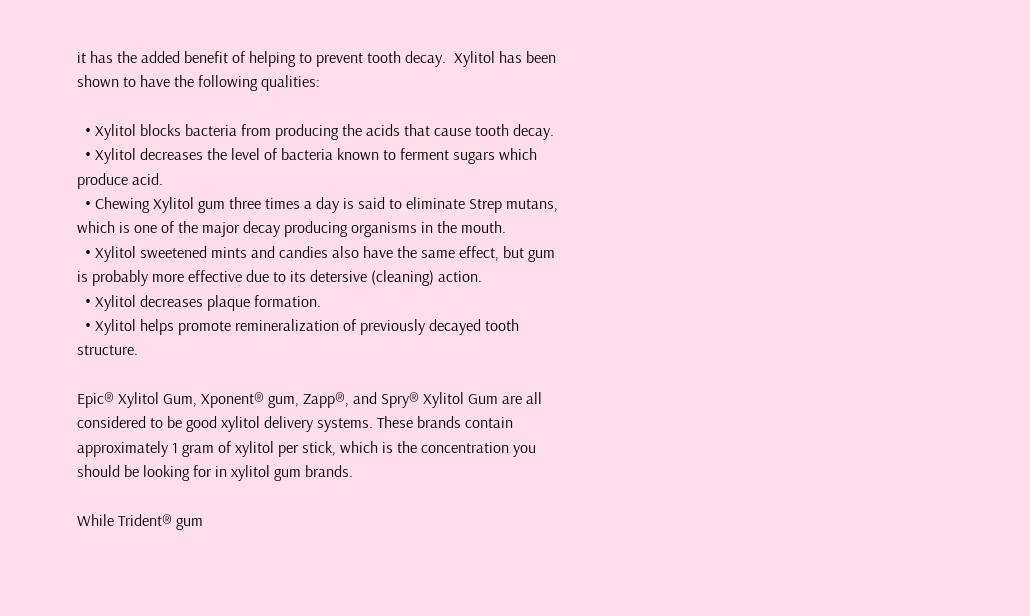it has the added benefit of helping to prevent tooth decay.  Xylitol has been shown to have the following qualities:

  • Xylitol blocks bacteria from producing the acids that cause tooth decay.
  • Xylitol decreases the level of bacteria known to ferment sugars which produce acid.
  • Chewing Xylitol gum three times a day is said to eliminate Strep mutans, which is one of the major decay producing organisms in the mouth.
  • Xylitol sweetened mints and candies also have the same effect, but gum is probably more effective due to its detersive (cleaning) action.
  • Xylitol decreases plaque formation.
  • Xylitol helps promote remineralization of previously decayed tooth    structure.

Epic® Xylitol Gum, Xponent® gum, Zapp®, and Spry® Xylitol Gum are all considered to be good xylitol delivery systems. These brands contain approximately 1 gram of xylitol per stick, which is the concentration you should be looking for in xylitol gum brands.

While Trident® gum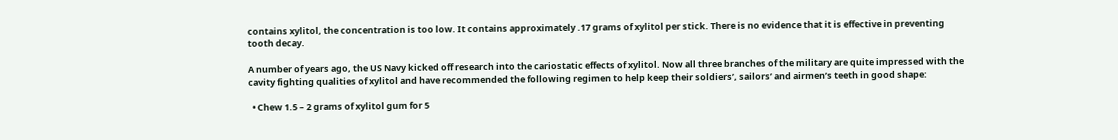contains xylitol, the concentration is too low. It contains approximately .17 grams of xylitol per stick. There is no evidence that it is effective in preventing tooth decay.

A number of years ago, the US Navy kicked off research into the cariostatic effects of xylitol. Now all three branches of the military are quite impressed with the cavity fighting qualities of xylitol and have recommended the following regimen to help keep their soldiers’, sailors’ and airmen’s teeth in good shape:

  • Chew 1.5 – 2 grams of xylitol gum for 5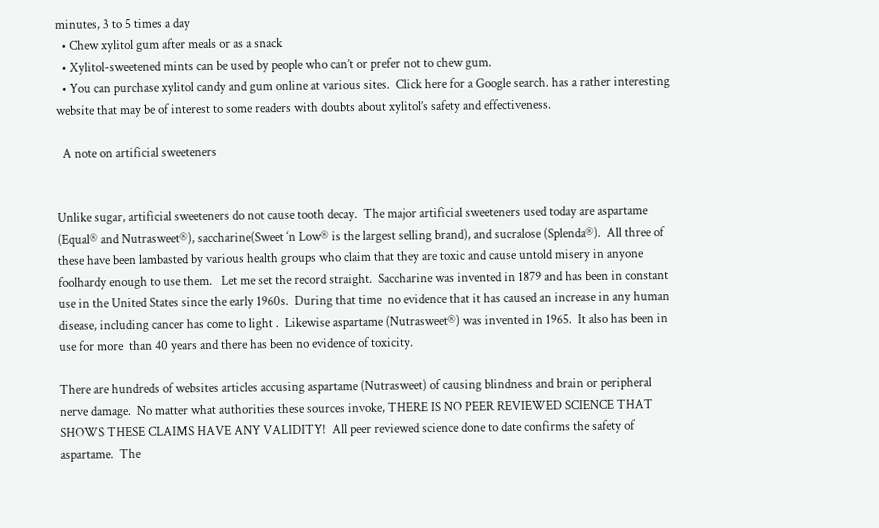minutes, 3 to 5 times a day
  • Chew xylitol gum after meals or as a snack
  • Xylitol-sweetened mints can be used by people who can’t or prefer not to chew gum.
  • You can purchase xylitol candy and gum online at various sites.  Click here for a Google search. has a rather interesting website that may be of interest to some readers with doubts about xylitol’s safety and effectiveness.

  A note on artificial sweeteners


Unlike sugar, artificial sweeteners do not cause tooth decay.  The major artificial sweeteners used today are aspartame  (Equal® and Nutrasweet®), saccharine(Sweet ‘n Low® is the largest selling brand), and sucralose (Splenda®).  All three of these have been lambasted by various health groups who claim that they are toxic and cause untold misery in anyone foolhardy enough to use them.   Let me set the record straight.  Saccharine was invented in 1879 and has been in constant use in the United States since the early 1960s.  During that time  no evidence that it has caused an increase in any human disease, including cancer has come to light .  Likewise aspartame (Nutrasweet®) was invented in 1965.  It also has been in use for more  than 40 years and there has been no evidence of toxicity.

There are hundreds of websites articles accusing aspartame (Nutrasweet) of causing blindness and brain or peripheral nerve damage.  No matter what authorities these sources invoke, THERE IS NO PEER REVIEWED SCIENCE THAT SHOWS THESE CLAIMS HAVE ANY VALIDITY!  All peer reviewed science done to date confirms the safety of aspartame.  The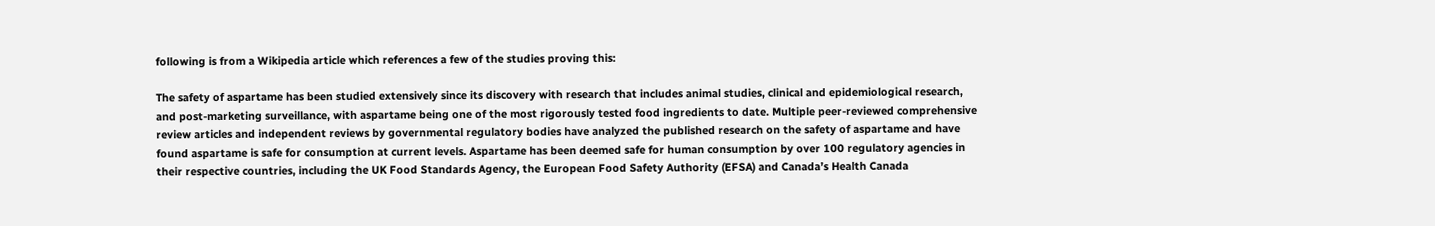following is from a Wikipedia article which references a few of the studies proving this:

The safety of aspartame has been studied extensively since its discovery with research that includes animal studies, clinical and epidemiological research, and post-marketing surveillance, with aspartame being one of the most rigorously tested food ingredients to date. Multiple peer-reviewed comprehensive review articles and independent reviews by governmental regulatory bodies have analyzed the published research on the safety of aspartame and have found aspartame is safe for consumption at current levels. Aspartame has been deemed safe for human consumption by over 100 regulatory agencies in their respective countries, including the UK Food Standards Agency, the European Food Safety Authority (EFSA) and Canada’s Health Canada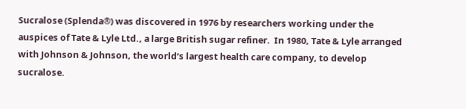Sucralose (Splenda®) was discovered in 1976 by researchers working under the auspices of Tate & Lyle Ltd., a large British sugar refiner.  In 1980, Tate & Lyle arranged with Johnson & Johnson, the world’s largest health care company, to develop sucralose.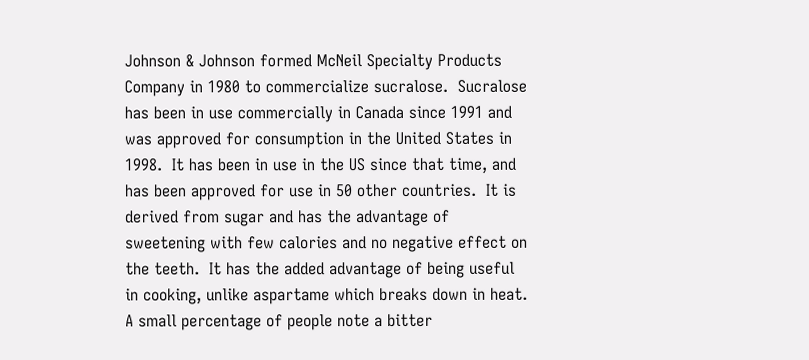Johnson & Johnson formed McNeil Specialty Products Company in 1980 to commercialize sucralose.  Sucralose has been in use commercially in Canada since 1991 and was approved for consumption in the United States in 1998.  It has been in use in the US since that time, and has been approved for use in 50 other countries.  It is derived from sugar and has the advantage of sweetening with few calories and no negative effect on the teeth.  It has the added advantage of being useful in cooking, unlike aspartame which breaks down in heat.  A small percentage of people note a bitter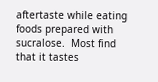aftertaste while eating foods prepared with sucralose.  Most find that it tastes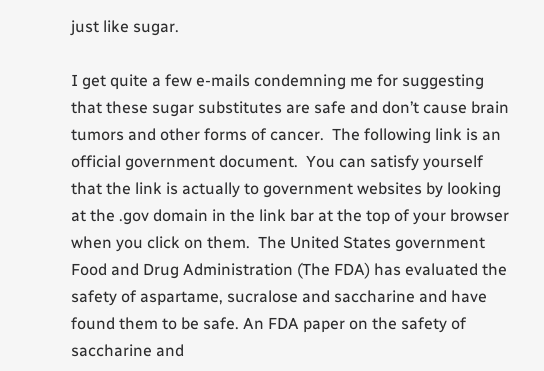just like sugar.

I get quite a few e-mails condemning me for suggesting that these sugar substitutes are safe and don’t cause brain tumors and other forms of cancer.  The following link is an official government document.  You can satisfy yourself that the link is actually to government websites by looking at the .gov domain in the link bar at the top of your browser when you click on them.  The United States government Food and Drug Administration (The FDA) has evaluated the safety of aspartame, sucralose and saccharine and have found them to be safe. An FDA paper on the safety of saccharine and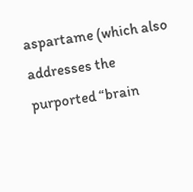aspartame (which also addresses the purported “brain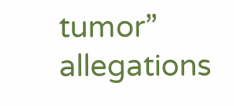tumor” allegations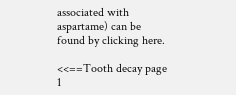associated with aspartame) can be found by clicking here.

<<==Tooth decay page 1